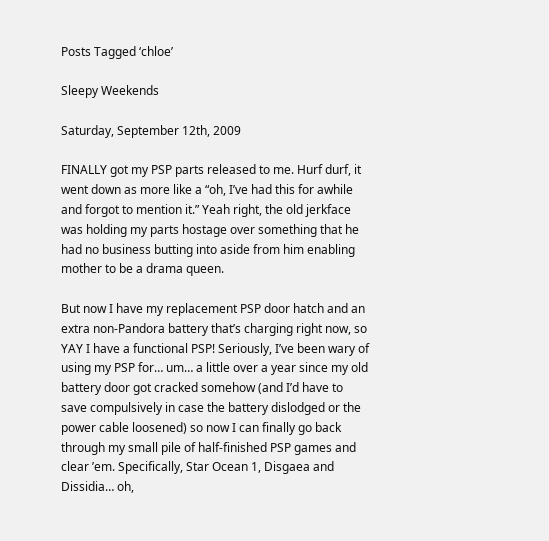Posts Tagged ‘chloe’

Sleepy Weekends

Saturday, September 12th, 2009

FINALLY got my PSP parts released to me. Hurf durf, it went down as more like a “oh, I’ve had this for awhile and forgot to mention it.” Yeah right, the old jerkface was holding my parts hostage over something that he had no business butting into aside from him enabling mother to be a drama queen.

But now I have my replacement PSP door hatch and an extra non-Pandora battery that’s charging right now, so YAY I have a functional PSP! Seriously, I’ve been wary of using my PSP for… um… a little over a year since my old battery door got cracked somehow (and I’d have to save compulsively in case the battery dislodged or the power cable loosened) so now I can finally go back through my small pile of half-finished PSP games and clear ’em. Specifically, Star Ocean 1, Disgaea and Dissidia… oh,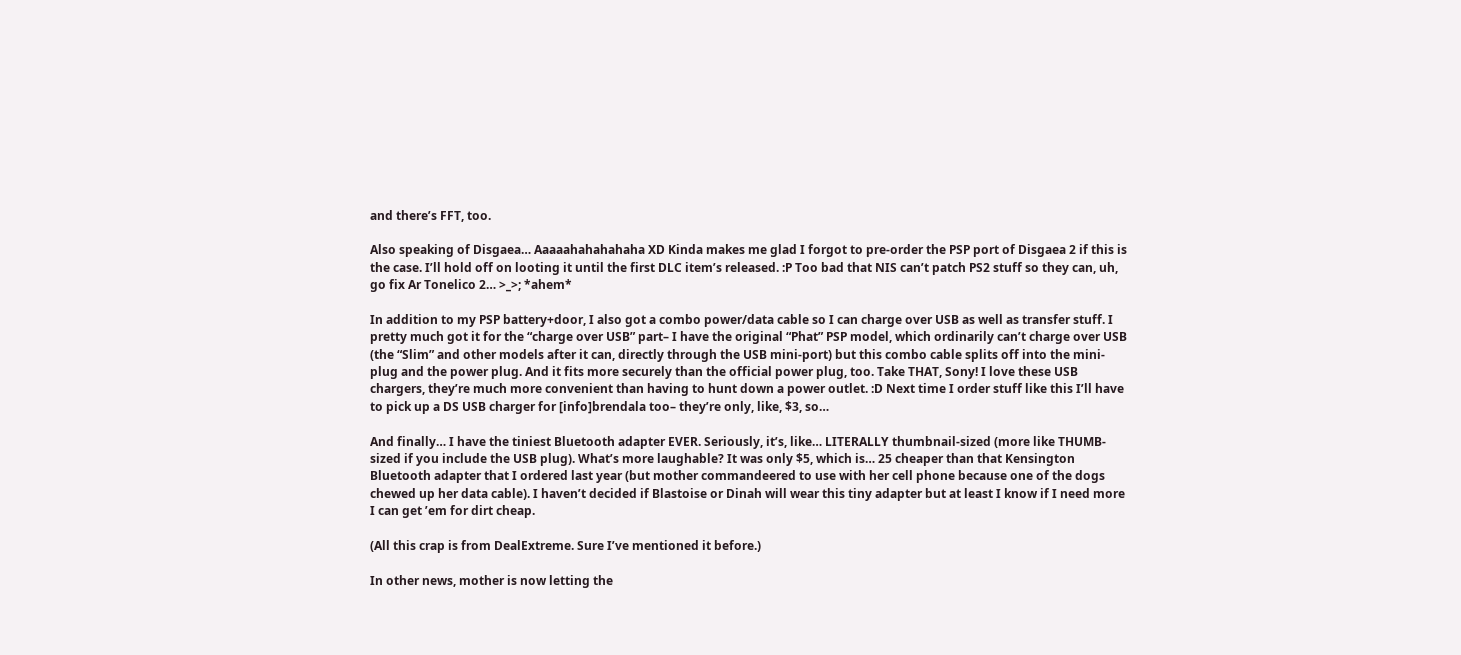and there’s FFT, too.

Also speaking of Disgaea… Aaaaahahahahaha XD Kinda makes me glad I forgot to pre-order the PSP port of Disgaea 2 if this is the case. I’ll hold off on looting it until the first DLC item’s released. :P Too bad that NIS can’t patch PS2 stuff so they can, uh, go fix Ar Tonelico 2… >_>; *ahem*

In addition to my PSP battery+door, I also got a combo power/data cable so I can charge over USB as well as transfer stuff. I pretty much got it for the “charge over USB” part– I have the original “Phat” PSP model, which ordinarily can’t charge over USB (the “Slim” and other models after it can, directly through the USB mini-port) but this combo cable splits off into the mini-plug and the power plug. And it fits more securely than the official power plug, too. Take THAT, Sony! I love these USB chargers, they’re much more convenient than having to hunt down a power outlet. :D Next time I order stuff like this I’ll have to pick up a DS USB charger for [info]brendala too– they’re only, like, $3, so…

And finally… I have the tiniest Bluetooth adapter EVER. Seriously, it’s, like… LITERALLY thumbnail-sized (more like THUMB-sized if you include the USB plug). What’s more laughable? It was only $5, which is… 25 cheaper than that Kensington Bluetooth adapter that I ordered last year (but mother commandeered to use with her cell phone because one of the dogs chewed up her data cable). I haven’t decided if Blastoise or Dinah will wear this tiny adapter but at least I know if I need more I can get ’em for dirt cheap.

(All this crap is from DealExtreme. Sure I’ve mentioned it before.)

In other news, mother is now letting the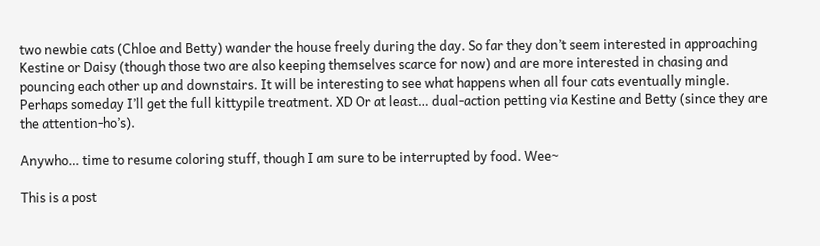two newbie cats (Chloe and Betty) wander the house freely during the day. So far they don’t seem interested in approaching Kestine or Daisy (though those two are also keeping themselves scarce for now) and are more interested in chasing and pouncing each other up and downstairs. It will be interesting to see what happens when all four cats eventually mingle. Perhaps someday I’ll get the full kittypile treatment. XD Or at least… dual-action petting via Kestine and Betty (since they are the attention-ho’s).

Anywho… time to resume coloring stuff, though I am sure to be interrupted by food. Wee~

This is a post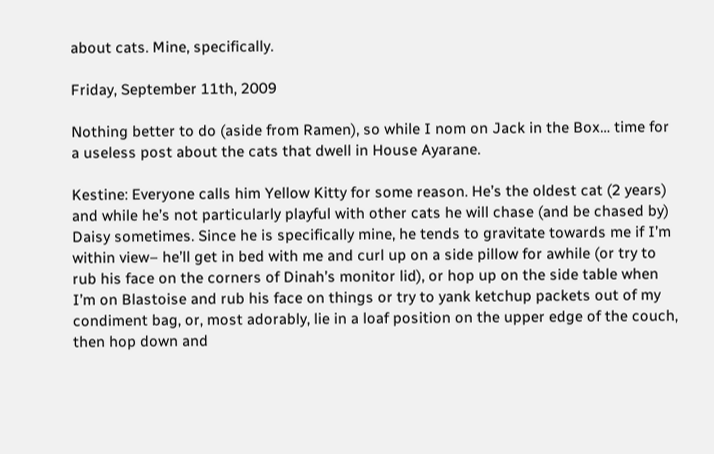about cats. Mine, specifically.

Friday, September 11th, 2009

Nothing better to do (aside from Ramen), so while I nom on Jack in the Box… time for a useless post about the cats that dwell in House Ayarane.

Kestine: Everyone calls him Yellow Kitty for some reason. He’s the oldest cat (2 years) and while he’s not particularly playful with other cats he will chase (and be chased by) Daisy sometimes. Since he is specifically mine, he tends to gravitate towards me if I’m within view– he’ll get in bed with me and curl up on a side pillow for awhile (or try to rub his face on the corners of Dinah’s monitor lid), or hop up on the side table when I’m on Blastoise and rub his face on things or try to yank ketchup packets out of my condiment bag, or, most adorably, lie in a loaf position on the upper edge of the couch, then hop down and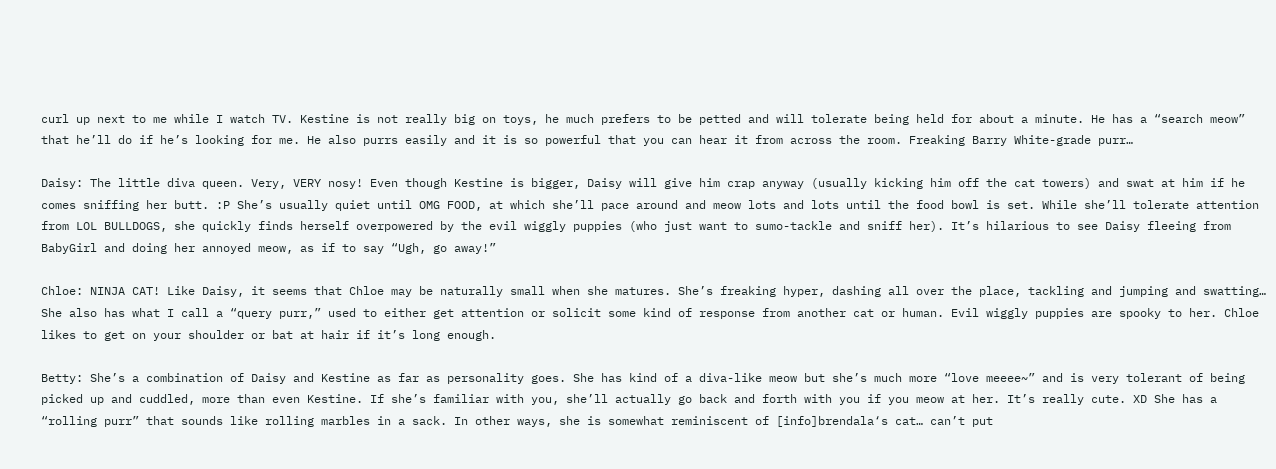curl up next to me while I watch TV. Kestine is not really big on toys, he much prefers to be petted and will tolerate being held for about a minute. He has a “search meow” that he’ll do if he’s looking for me. He also purrs easily and it is so powerful that you can hear it from across the room. Freaking Barry White-grade purr…

Daisy: The little diva queen. Very, VERY nosy! Even though Kestine is bigger, Daisy will give him crap anyway (usually kicking him off the cat towers) and swat at him if he comes sniffing her butt. :P She’s usually quiet until OMG FOOD, at which she’ll pace around and meow lots and lots until the food bowl is set. While she’ll tolerate attention from LOL BULLDOGS, she quickly finds herself overpowered by the evil wiggly puppies (who just want to sumo-tackle and sniff her). It’s hilarious to see Daisy fleeing from BabyGirl and doing her annoyed meow, as if to say “Ugh, go away!”

Chloe: NINJA CAT! Like Daisy, it seems that Chloe may be naturally small when she matures. She’s freaking hyper, dashing all over the place, tackling and jumping and swatting… She also has what I call a “query purr,” used to either get attention or solicit some kind of response from another cat or human. Evil wiggly puppies are spooky to her. Chloe likes to get on your shoulder or bat at hair if it’s long enough.

Betty: She’s a combination of Daisy and Kestine as far as personality goes. She has kind of a diva-like meow but she’s much more “love meeee~” and is very tolerant of being picked up and cuddled, more than even Kestine. If she’s familiar with you, she’ll actually go back and forth with you if you meow at her. It’s really cute. XD She has a “rolling purr” that sounds like rolling marbles in a sack. In other ways, she is somewhat reminiscent of [info]brendala‘s cat… can’t put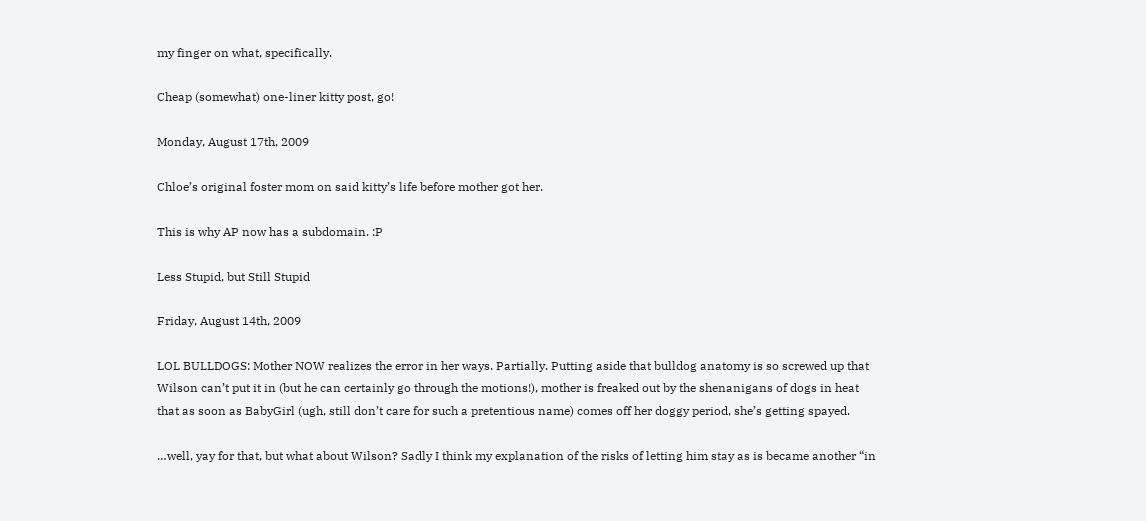my finger on what, specifically.

Cheap (somewhat) one-liner kitty post, go!

Monday, August 17th, 2009

Chloe’s original foster mom on said kitty’s life before mother got her.

This is why AP now has a subdomain. :P

Less Stupid, but Still Stupid

Friday, August 14th, 2009

LOL BULLDOGS: Mother NOW realizes the error in her ways. Partially. Putting aside that bulldog anatomy is so screwed up that Wilson can’t put it in (but he can certainly go through the motions!), mother is freaked out by the shenanigans of dogs in heat that as soon as BabyGirl (ugh, still don’t care for such a pretentious name) comes off her doggy period, she’s getting spayed.

…well, yay for that, but what about Wilson? Sadly I think my explanation of the risks of letting him stay as is became another “in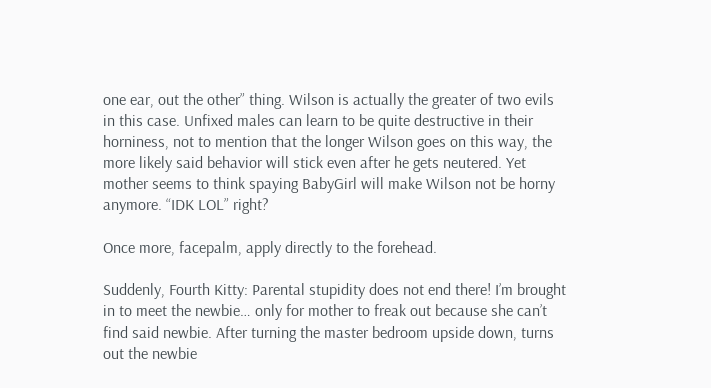one ear, out the other” thing. Wilson is actually the greater of two evils in this case. Unfixed males can learn to be quite destructive in their horniness, not to mention that the longer Wilson goes on this way, the more likely said behavior will stick even after he gets neutered. Yet mother seems to think spaying BabyGirl will make Wilson not be horny anymore. “IDK LOL” right?

Once more, facepalm, apply directly to the forehead.

Suddenly, Fourth Kitty: Parental stupidity does not end there! I’m brought in to meet the newbie… only for mother to freak out because she can’t find said newbie. After turning the master bedroom upside down, turns out the newbie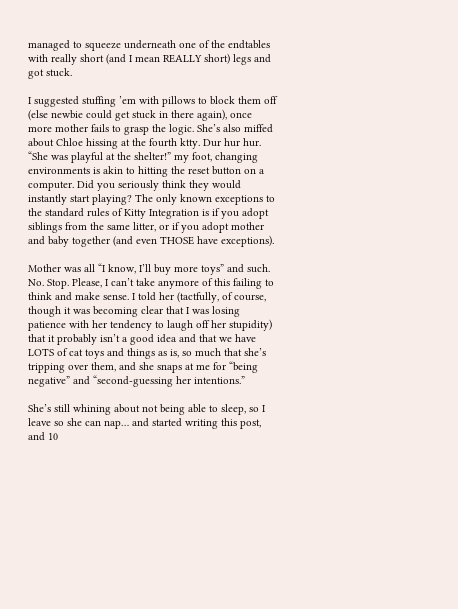managed to squeeze underneath one of the endtables with really short (and I mean REALLY short) legs and got stuck.

I suggested stuffing ’em with pillows to block them off (else newbie could get stuck in there again), once more mother fails to grasp the logic. She’s also miffed about Chloe hissing at the fourth ktty. Dur hur hur. “She was playful at the shelter!” my foot, changing environments is akin to hitting the reset button on a computer. Did you seriously think they would instantly start playing? The only known exceptions to the standard rules of Kitty Integration is if you adopt siblings from the same litter, or if you adopt mother and baby together (and even THOSE have exceptions).

Mother was all “I know, I’ll buy more toys” and such. No. Stop. Please, I can’t take anymore of this failing to think and make sense. I told her (tactfully, of course, though it was becoming clear that I was losing patience with her tendency to laugh off her stupidity) that it probably isn’t a good idea and that we have LOTS of cat toys and things as is, so much that she’s tripping over them, and she snaps at me for “being negative” and “second-guessing her intentions.”

She’s still whining about not being able to sleep, so I leave so she can nap… and started writing this post, and 10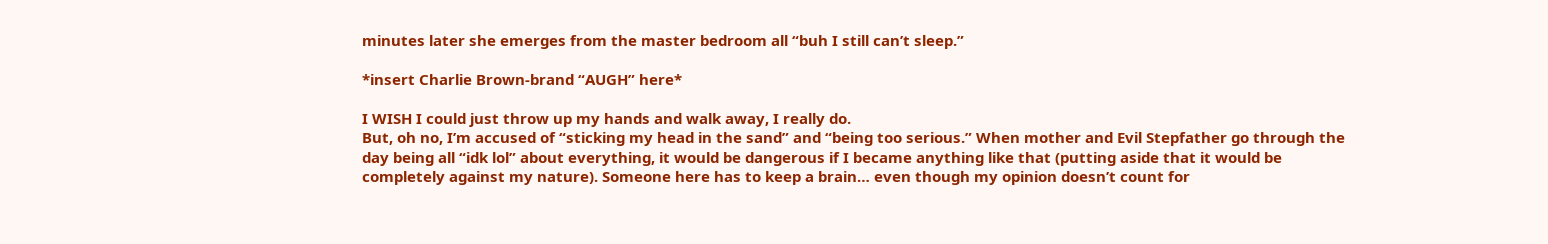minutes later she emerges from the master bedroom all “buh I still can’t sleep.”

*insert Charlie Brown-brand “AUGH” here*

I WISH I could just throw up my hands and walk away, I really do.
But, oh no, I’m accused of “sticking my head in the sand” and “being too serious.” When mother and Evil Stepfather go through the day being all “idk lol” about everything, it would be dangerous if I became anything like that (putting aside that it would be completely against my nature). Someone here has to keep a brain… even though my opinion doesn’t count for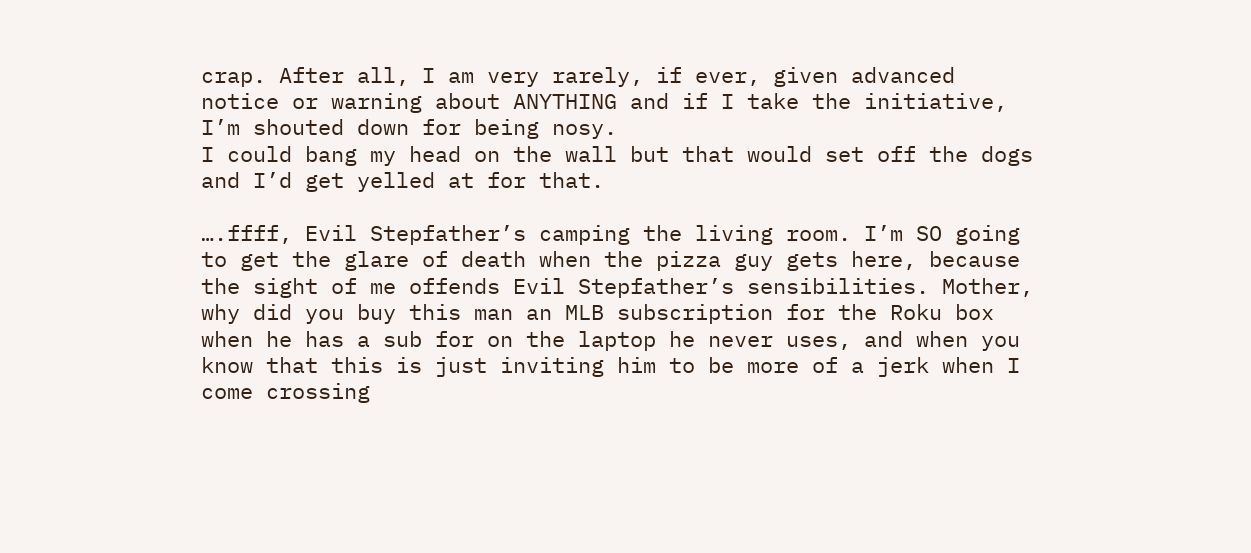crap. After all, I am very rarely, if ever, given advanced notice or warning about ANYTHING and if I take the initiative, I’m shouted down for being nosy.
I could bang my head on the wall but that would set off the dogs and I’d get yelled at for that.

….ffff, Evil Stepfather’s camping the living room. I’m SO going to get the glare of death when the pizza guy gets here, because the sight of me offends Evil Stepfather’s sensibilities. Mother, why did you buy this man an MLB subscription for the Roku box when he has a sub for on the laptop he never uses, and when you know that this is just inviting him to be more of a jerk when I come crossing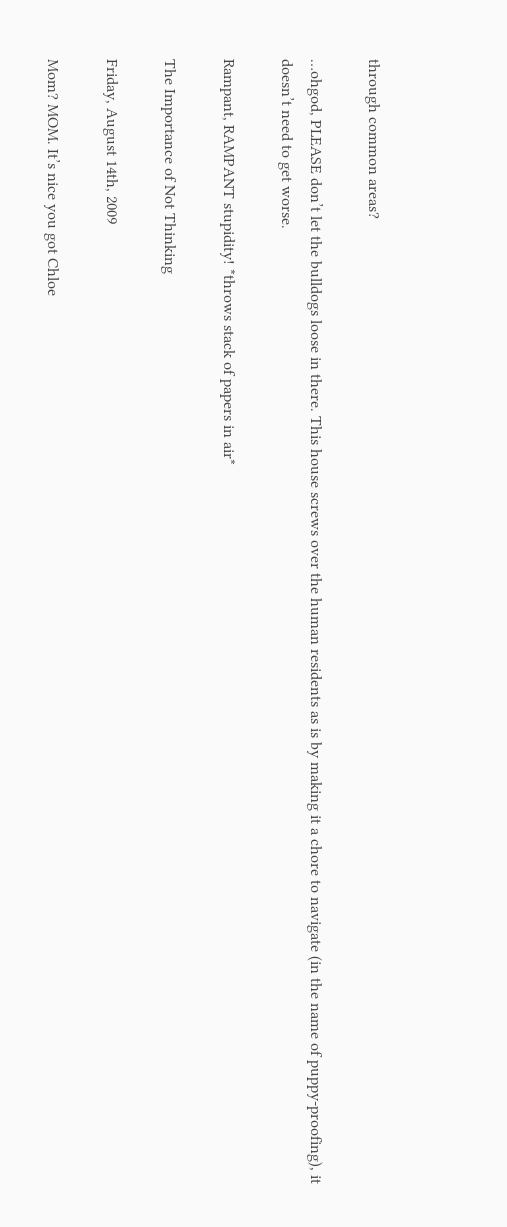through common areas?

…ohgod, PLEASE don’t let the bulldogs loose in there. This house screws over the human residents as is by making it a chore to navigate (in the name of puppy-proofing), it doesn’t need to get worse.

Rampant, RAMPANT stupidity! *throws stack of papers in air*

The Importance of Not Thinking

Friday, August 14th, 2009

Mom? MOM. It’s nice you got Chloe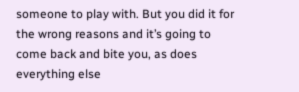someone to play with. But you did it for the wrong reasons and it’s going to come back and bite you, as does everything else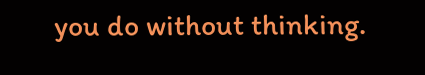you do without thinking.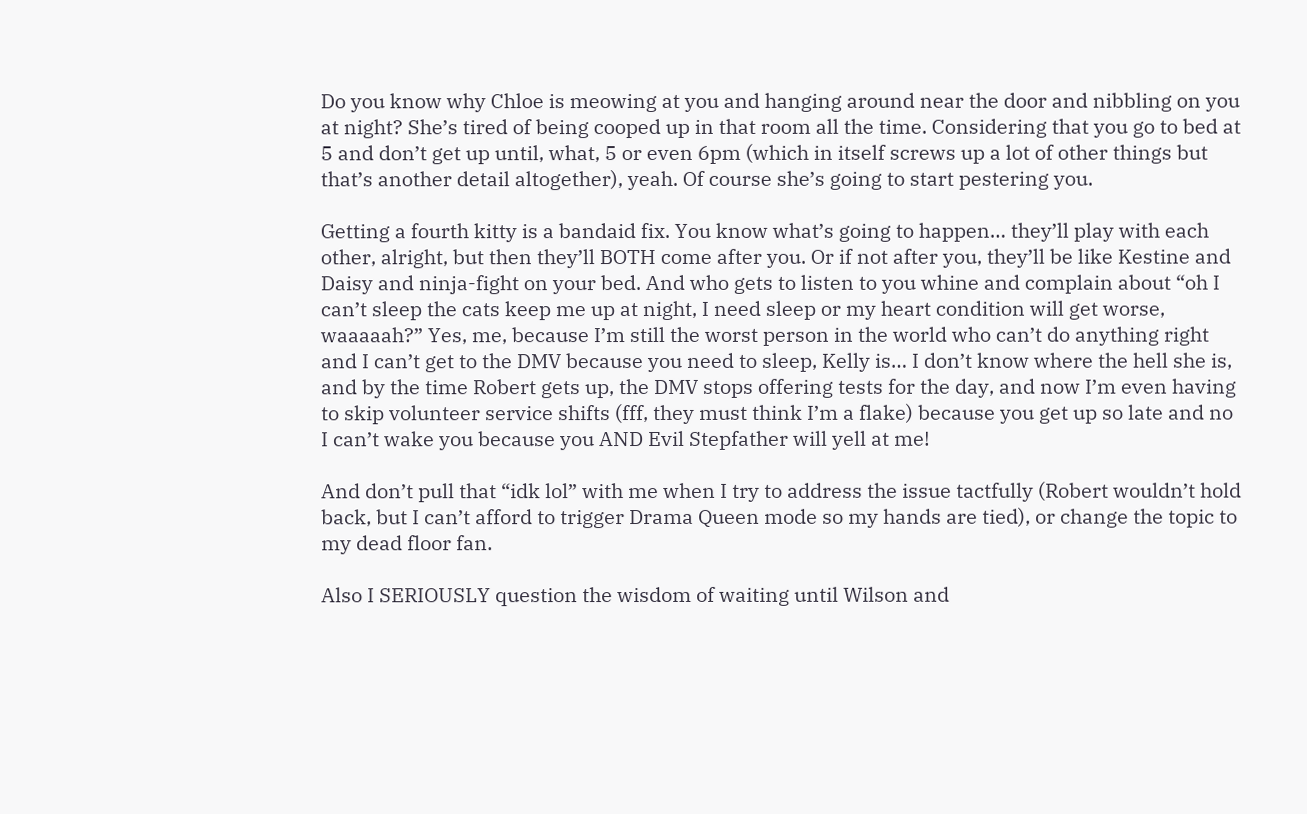Do you know why Chloe is meowing at you and hanging around near the door and nibbling on you at night? She’s tired of being cooped up in that room all the time. Considering that you go to bed at 5 and don’t get up until, what, 5 or even 6pm (which in itself screws up a lot of other things but that’s another detail altogether), yeah. Of course she’s going to start pestering you.

Getting a fourth kitty is a bandaid fix. You know what’s going to happen… they’ll play with each other, alright, but then they’ll BOTH come after you. Or if not after you, they’ll be like Kestine and Daisy and ninja-fight on your bed. And who gets to listen to you whine and complain about “oh I can’t sleep the cats keep me up at night, I need sleep or my heart condition will get worse, waaaaah?” Yes, me, because I’m still the worst person in the world who can’t do anything right and I can’t get to the DMV because you need to sleep, Kelly is… I don’t know where the hell she is, and by the time Robert gets up, the DMV stops offering tests for the day, and now I’m even having to skip volunteer service shifts (fff, they must think I’m a flake) because you get up so late and no I can’t wake you because you AND Evil Stepfather will yell at me!

And don’t pull that “idk lol” with me when I try to address the issue tactfully (Robert wouldn’t hold back, but I can’t afford to trigger Drama Queen mode so my hands are tied), or change the topic to my dead floor fan.

Also I SERIOUSLY question the wisdom of waiting until Wilson and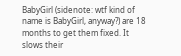BabyGirl (sidenote: wtf kind of name is BabyGirl, anyway?) are 18 months to get them fixed. It slows their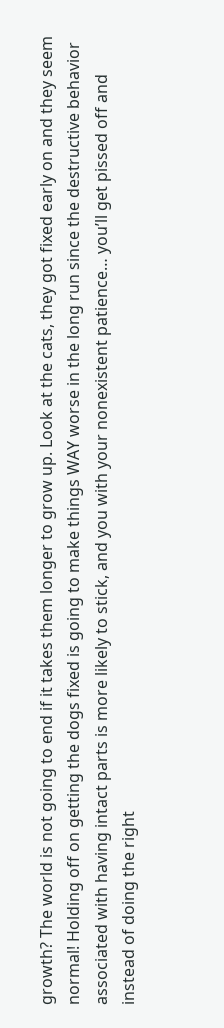growth? The world is not going to end if it takes them longer to grow up. Look at the cats, they got fixed early on and they seem normal! Holding off on getting the dogs fixed is going to make things WAY worse in the long run since the destructive behavior associated with having intact parts is more likely to stick, and you with your nonexistent patience… you’ll get pissed off and instead of doing the right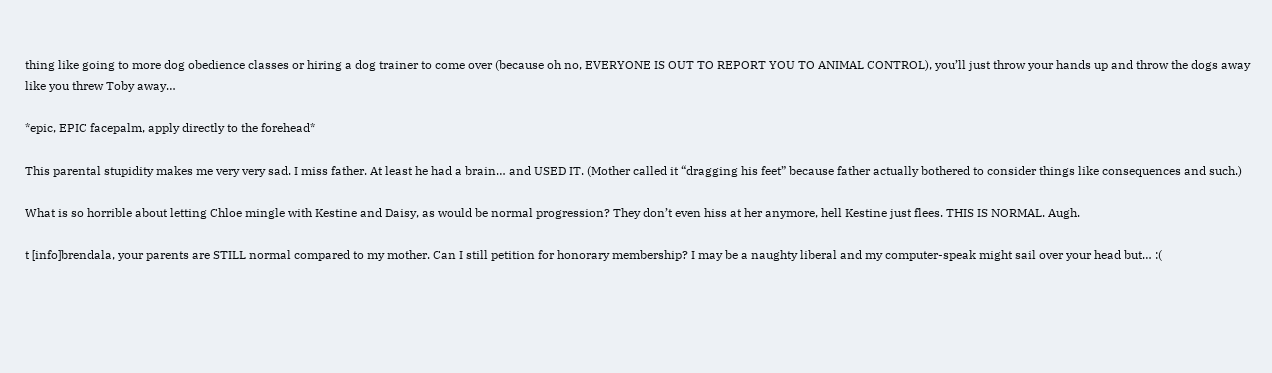thing like going to more dog obedience classes or hiring a dog trainer to come over (because oh no, EVERYONE IS OUT TO REPORT YOU TO ANIMAL CONTROL), you’ll just throw your hands up and throw the dogs away like you threw Toby away…

*epic, EPIC facepalm, apply directly to the forehead*

This parental stupidity makes me very very sad. I miss father. At least he had a brain… and USED IT. (Mother called it “dragging his feet” because father actually bothered to consider things like consequences and such.)

What is so horrible about letting Chloe mingle with Kestine and Daisy, as would be normal progression? They don’t even hiss at her anymore, hell Kestine just flees. THIS IS NORMAL. Augh.

t [info]brendala, your parents are STILL normal compared to my mother. Can I still petition for honorary membership? I may be a naughty liberal and my computer-speak might sail over your head but… :(